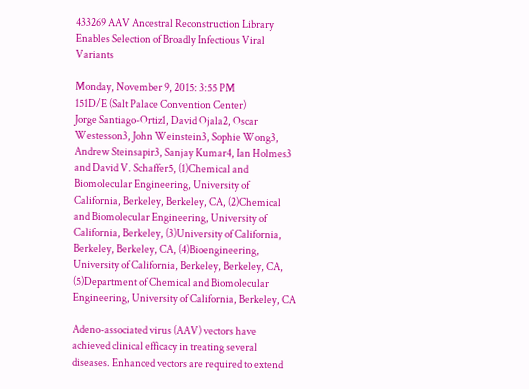433269 AAV Ancestral Reconstruction Library Enables Selection of Broadly Infectious Viral Variants

Monday, November 9, 2015: 3:55 PM
151D/E (Salt Palace Convention Center)
Jorge Santiago-Ortiz1, David Ojala2, Oscar Westesson3, John Weinstein3, Sophie Wong3, Andrew Steinsapir3, Sanjay Kumar4, Ian Holmes3 and David V. Schaffer5, (1)Chemical and Biomolecular Engineering, University of California, Berkeley, Berkeley, CA, (2)Chemical and Biomolecular Engineering, University of California, Berkeley, (3)University of California, Berkeley, Berkeley, CA, (4)Bioengineering, University of California, Berkeley, Berkeley, CA, (5)Department of Chemical and Biomolecular Engineering, University of California, Berkeley, CA

Adeno-associated virus (AAV) vectors have achieved clinical efficacy in treating several diseases. Enhanced vectors are required to extend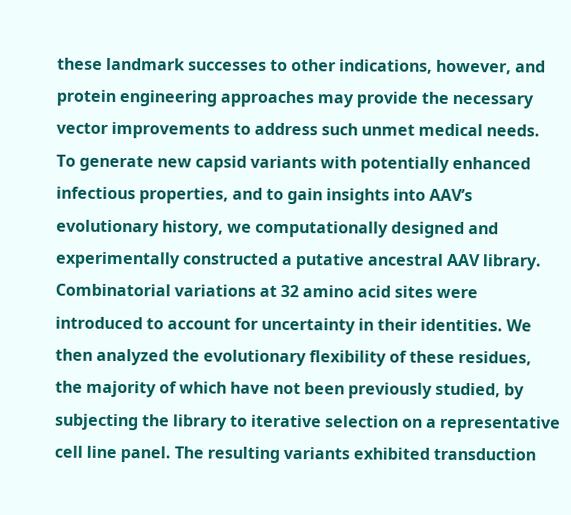these landmark successes to other indications, however, and protein engineering approaches may provide the necessary vector improvements to address such unmet medical needs. To generate new capsid variants with potentially enhanced infectious properties, and to gain insights into AAV’s evolutionary history, we computationally designed and experimentally constructed a putative ancestral AAV library. Combinatorial variations at 32 amino acid sites were introduced to account for uncertainty in their identities. We then analyzed the evolutionary flexibility of these residues, the majority of which have not been previously studied, by subjecting the library to iterative selection on a representative cell line panel. The resulting variants exhibited transduction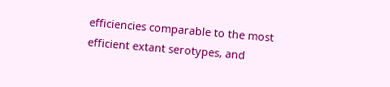efficiencies comparable to the most efficient extant serotypes, and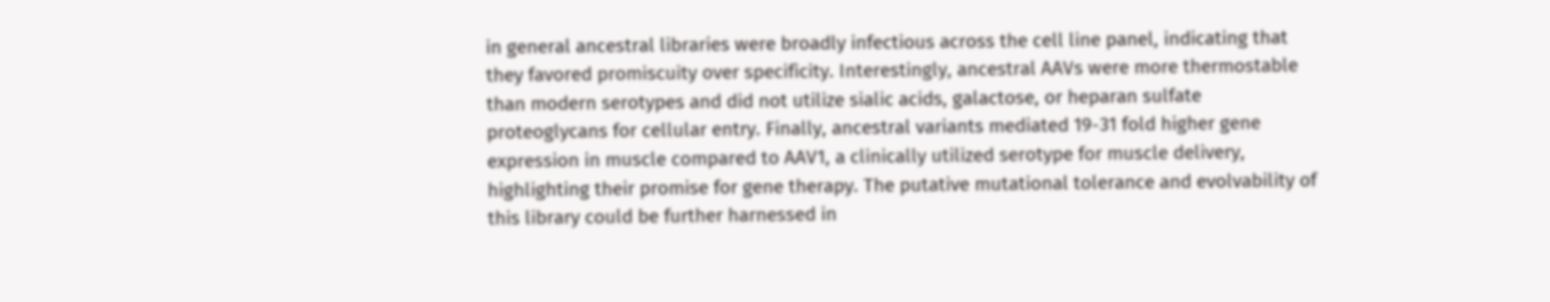in general ancestral libraries were broadly infectious across the cell line panel, indicating that they favored promiscuity over specificity. Interestingly, ancestral AAVs were more thermostable than modern serotypes and did not utilize sialic acids, galactose, or heparan sulfate proteoglycans for cellular entry. Finally, ancestral variants mediated 19-31 fold higher gene expression in muscle compared to AAV1, a clinically utilized serotype for muscle delivery, highlighting their promise for gene therapy. The putative mutational tolerance and evolvability of this library could be further harnessed in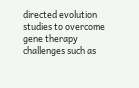directed evolution studies to overcome gene therapy challenges such as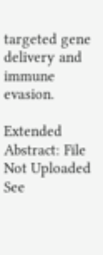targeted gene delivery and immune evasion.

Extended Abstract: File Not Uploaded
See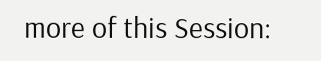more of this Session: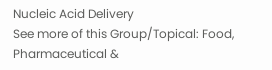Nucleic Acid Delivery
See more of this Group/Topical: Food, Pharmaceutical &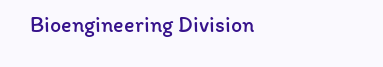Bioengineering Division